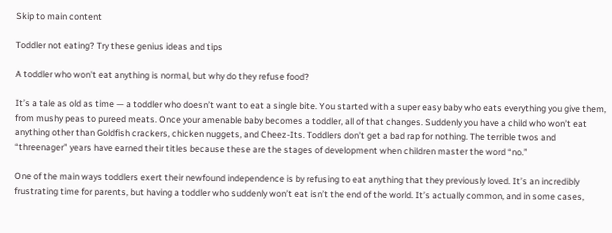Skip to main content

Toddler not eating? Try these genius ideas and tips

A toddler who won't eat anything is normal, but why do they refuse food?

It’s a tale as old as time — a toddler who doesn’t want to eat a single bite. You started with a super easy baby who eats everything you give them, from mushy peas to pureed meats. Once your amenable baby becomes a toddler, all of that changes. Suddenly you have a child who won’t eat anything other than Goldfish crackers, chicken nuggets, and Cheez-Its. Toddlers don’t get a bad rap for nothing. The terrible twos and “threenager” years have earned their titles because these are the stages of development when children master the word “no.”

One of the main ways toddlers exert their newfound independence is by refusing to eat anything that they previously loved. It’s an incredibly frustrating time for parents, but having a toddler who suddenly won’t eat isn’t the end of the world. It’s actually common, and in some cases,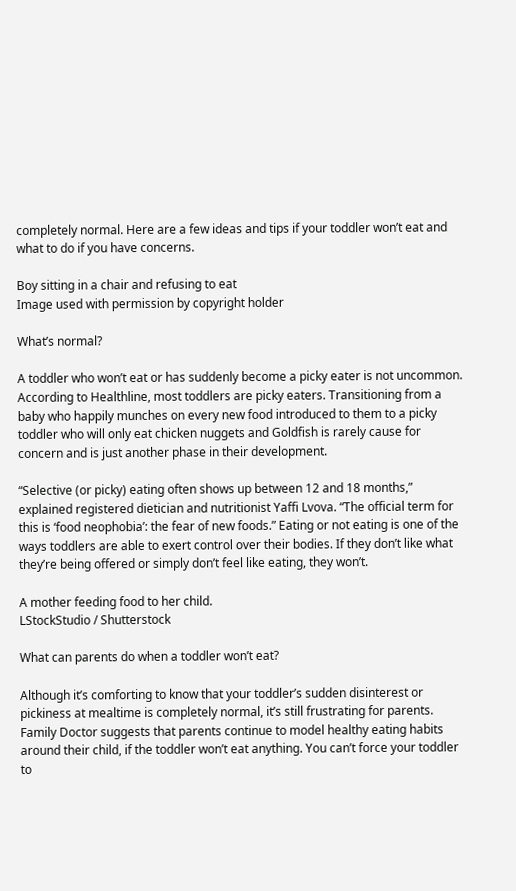completely normal. Here are a few ideas and tips if your toddler won’t eat and what to do if you have concerns.

Boy sitting in a chair and refusing to eat
Image used with permission by copyright holder

What’s normal?

A toddler who won’t eat or has suddenly become a picky eater is not uncommon. According to Healthline, most toddlers are picky eaters. Transitioning from a baby who happily munches on every new food introduced to them to a picky toddler who will only eat chicken nuggets and Goldfish is rarely cause for concern and is just another phase in their development.

“Selective (or picky) eating often shows up between 12 and 18 months,” explained registered dietician and nutritionist Yaffi Lvova. “The official term for this is ‘food neophobia’: the fear of new foods.” Eating or not eating is one of the ways toddlers are able to exert control over their bodies. If they don’t like what they’re being offered or simply don’t feel like eating, they won’t.

A mother feeding food to her child.
LStockStudio / Shutterstock

What can parents do when a toddler won’t eat?

Although it’s comforting to know that your toddler’s sudden disinterest or pickiness at mealtime is completely normal, it’s still frustrating for parents. Family Doctor suggests that parents continue to model healthy eating habits around their child, if the toddler won’t eat anything. You can’t force your toddler to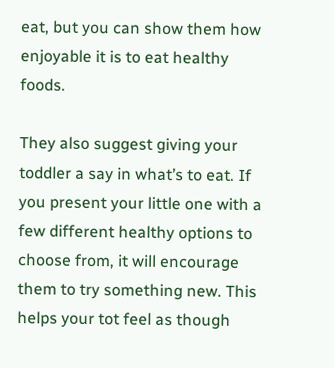eat, but you can show them how enjoyable it is to eat healthy foods.

They also suggest giving your toddler a say in what’s to eat. If you present your little one with a few different healthy options to choose from, it will encourage them to try something new. This helps your tot feel as though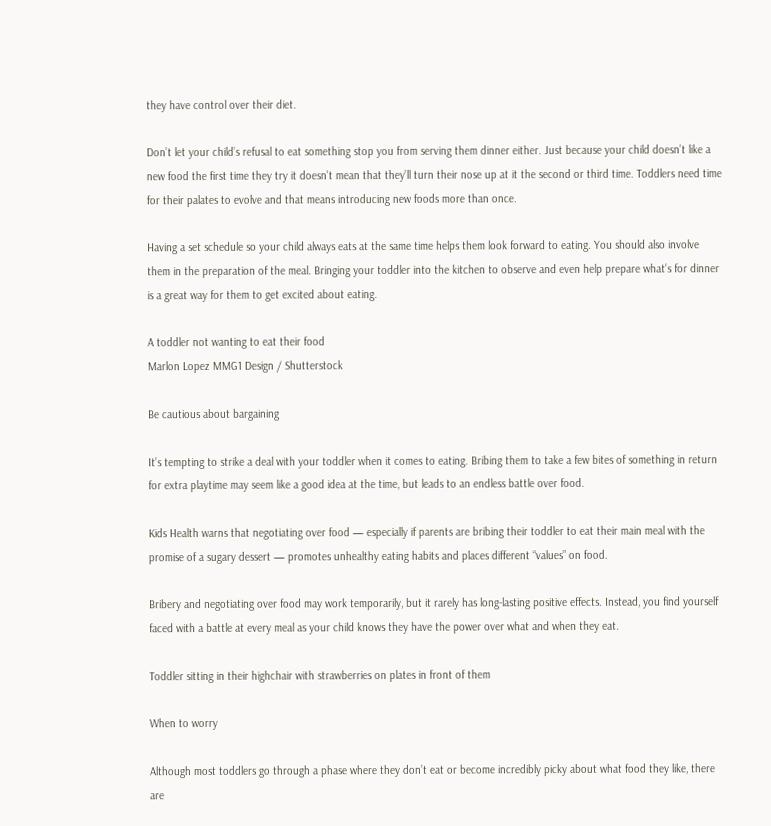they have control over their diet.

Don’t let your child’s refusal to eat something stop you from serving them dinner either. Just because your child doesn’t like a new food the first time they try it doesn’t mean that they’ll turn their nose up at it the second or third time. Toddlers need time for their palates to evolve and that means introducing new foods more than once.

Having a set schedule so your child always eats at the same time helps them look forward to eating. You should also involve them in the preparation of the meal. Bringing your toddler into the kitchen to observe and even help prepare what’s for dinner is a great way for them to get excited about eating.

A toddler not wanting to eat their food
Marlon Lopez MMG1 Design / Shutterstock

Be cautious about bargaining

It’s tempting to strike a deal with your toddler when it comes to eating. Bribing them to take a few bites of something in return for extra playtime may seem like a good idea at the time, but leads to an endless battle over food.

Kids Health warns that negotiating over food — especially if parents are bribing their toddler to eat their main meal with the promise of a sugary dessert — promotes unhealthy eating habits and places different “values” on food.

Bribery and negotiating over food may work temporarily, but it rarely has long-lasting positive effects. Instead, you find yourself faced with a battle at every meal as your child knows they have the power over what and when they eat.

Toddler sitting in their highchair with strawberries on plates in front of them

When to worry

Although most toddlers go through a phase where they don’t eat or become incredibly picky about what food they like, there are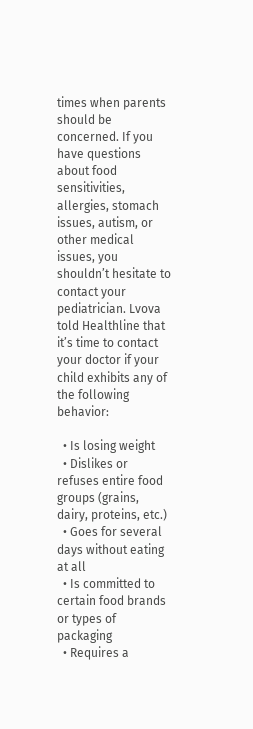times when parents should be concerned. If you have questions about food sensitivities, allergies, stomach issues, autism, or other medical issues, you shouldn’t hesitate to contact your pediatrician. Lvova told Healthline that it’s time to contact your doctor if your child exhibits any of the following behavior:

  • Is losing weight
  • Dislikes or refuses entire food groups (grains, dairy, proteins, etc.)
  • Goes for several days without eating at all
  • Is committed to certain food brands or types of packaging
  • Requires a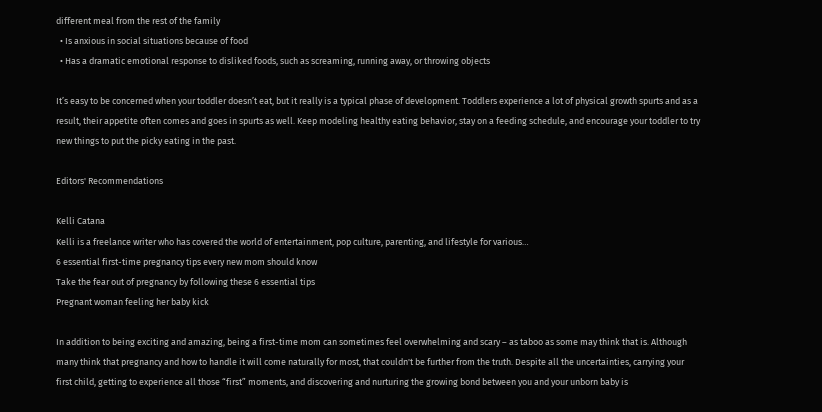different meal from the rest of the family
  • Is anxious in social situations because of food
  • Has a dramatic emotional response to disliked foods, such as screaming, running away, or throwing objects

It’s easy to be concerned when your toddler doesn’t eat, but it really is a typical phase of development. Toddlers experience a lot of physical growth spurts and as a result, their appetite often comes and goes in spurts as well. Keep modeling healthy eating behavior, stay on a feeding schedule, and encourage your toddler to try new things to put the picky eating in the past.

Editors' Recommendations

Kelli Catana
Kelli is a freelance writer who has covered the world of entertainment, pop culture, parenting, and lifestyle for various…
6 essential first-time pregnancy tips every new mom should know
Take the fear out of pregnancy by following these 6 essential tips
Pregnant woman feeling her baby kick

In addition to being exciting and amazing, being a first-time mom can sometimes feel overwhelming and scary – as taboo as some may think that is. Although many think that pregnancy and how to handle it will come naturally for most, that couldn't be further from the truth. Despite all the uncertainties, carrying your first child, getting to experience all those “first” moments, and discovering and nurturing the growing bond between you and your unborn baby is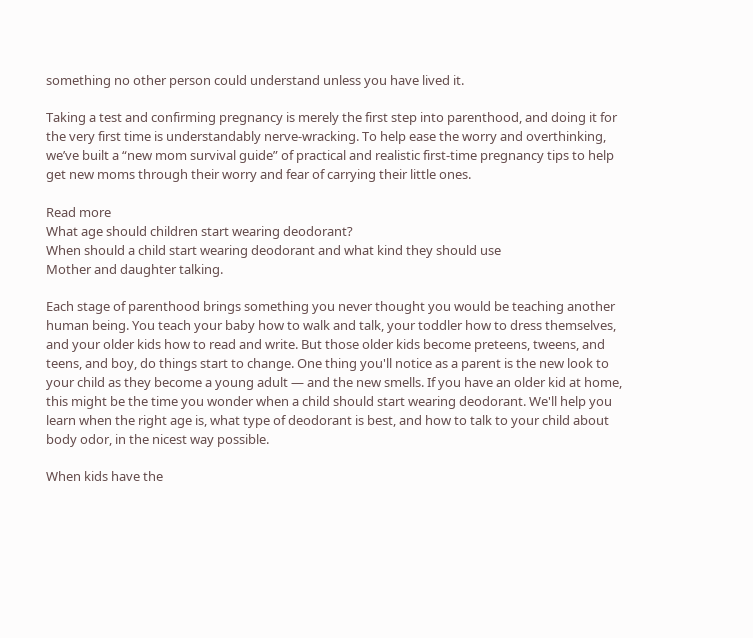something no other person could understand unless you have lived it.

Taking a test and confirming pregnancy is merely the first step into parenthood, and doing it for the very first time is understandably nerve-wracking. To help ease the worry and overthinking, we’ve built a “new mom survival guide” of practical and realistic first-time pregnancy tips to help get new moms through their worry and fear of carrying their little ones.

Read more
What age should children start wearing deodorant?
When should a child start wearing deodorant and what kind they should use
Mother and daughter talking.

Each stage of parenthood brings something you never thought you would be teaching another human being. You teach your baby how to walk and talk, your toddler how to dress themselves, and your older kids how to read and write. But those older kids become preteens, tweens, and teens, and boy, do things start to change. One thing you'll notice as a parent is the new look to your child as they become a young adult — and the new smells. If you have an older kid at home, this might be the time you wonder when a child should start wearing deodorant. We'll help you learn when the right age is, what type of deodorant is best, and how to talk to your child about body odor, in the nicest way possible.

When kids have the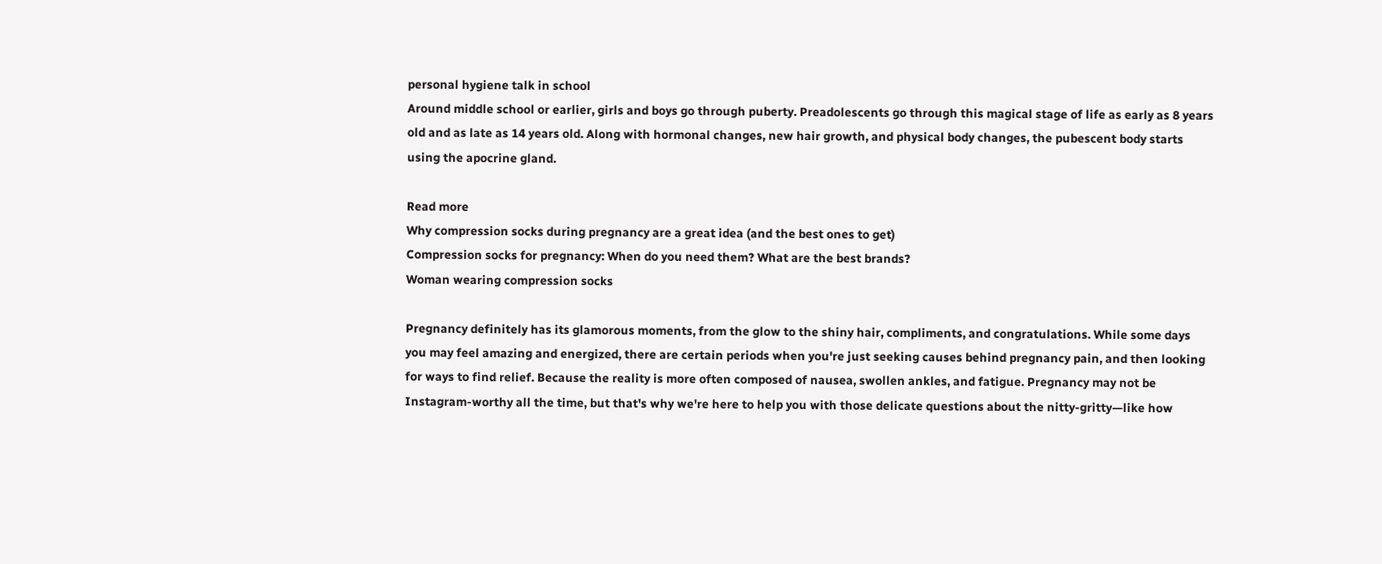personal hygiene talk in school
Around middle school or earlier, girls and boys go through puberty. Preadolescents go through this magical stage of life as early as 8 years old and as late as 14 years old. Along with hormonal changes, new hair growth, and physical body changes, the pubescent body starts using the apocrine gland.

Read more
Why compression socks during pregnancy are a great idea (and the best ones to get)
Compression socks for pregnancy: When do you need them? What are the best brands?
Woman wearing compression socks

Pregnancy definitely has its glamorous moments, from the glow to the shiny hair, compliments, and congratulations. While some days you may feel amazing and energized, there are certain periods when you're just seeking causes behind pregnancy pain, and then looking for ways to find relief. Because the reality is more often composed of nausea, swollen ankles, and fatigue. Pregnancy may not be Instagram-worthy all the time, but that's why we're here to help you with those delicate questions about the nitty-gritty—like how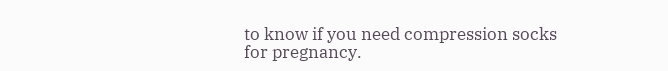to know if you need compression socks for pregnancy.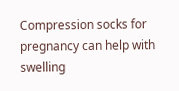Compression socks for pregnancy can help with swelling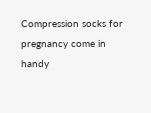Compression socks for pregnancy come in handy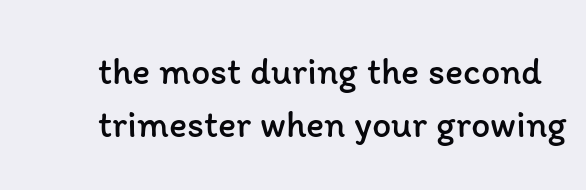the most during the second trimester when your growing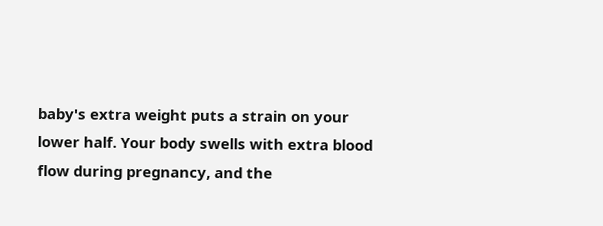baby's extra weight puts a strain on your lower half. Your body swells with extra blood flow during pregnancy, and the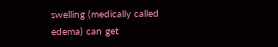swelling (medically called edema) can get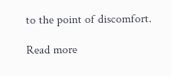to the point of discomfort.

Read more